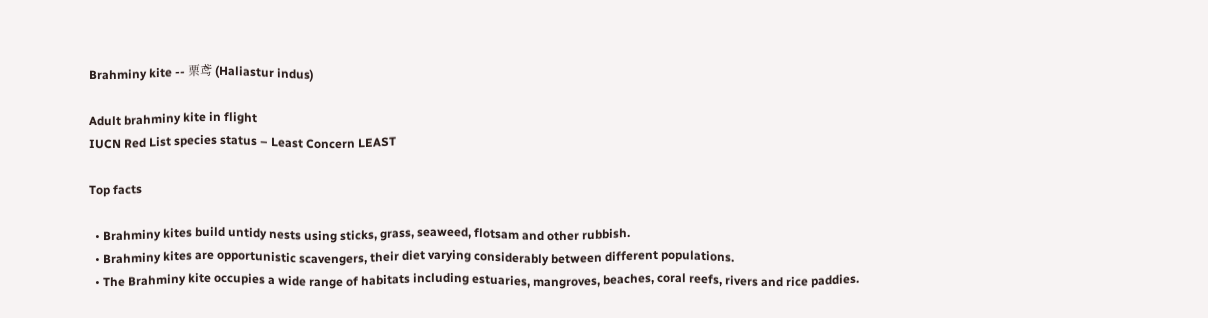Brahminy kite -- 栗鸢 (Haliastur indus)

Adult brahminy kite in flight
IUCN Red List species status – Least Concern LEAST

Top facts

  • Brahminy kites build untidy nests using sticks, grass, seaweed, flotsam and other rubbish.
  • Brahminy kites are opportunistic scavengers, their diet varying considerably between different populations.
  • The Brahminy kite occupies a wide range of habitats including estuaries, mangroves, beaches, coral reefs, rivers and rice paddies.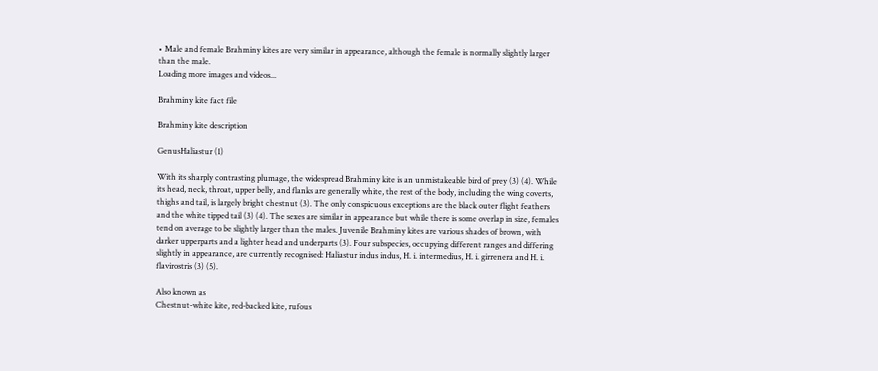• Male and female Brahminy kites are very similar in appearance, although the female is normally slightly larger than the male.
Loading more images and videos...

Brahminy kite fact file

Brahminy kite description

GenusHaliastur (1)

With its sharply contrasting plumage, the widespread Brahminy kite is an unmistakeable bird of prey (3) (4). While its head, neck, throat, upper belly, and flanks are generally white, the rest of the body, including the wing coverts, thighs and tail, is largely bright chestnut (3). The only conspicuous exceptions are the black outer flight feathers and the white tipped tail (3) (4). The sexes are similar in appearance but while there is some overlap in size, females tend on average to be slightly larger than the males. Juvenile Brahminy kites are various shades of brown, with darker upperparts and a lighter head and underparts (3). Four subspecies, occupying different ranges and differing slightly in appearance, are currently recognised: Haliastur indus indus, H. i. intermedius, H. i. girrenera and H. i. flavirostris (3) (5).

Also known as
Chestnut-white kite, red-backed kite, rufous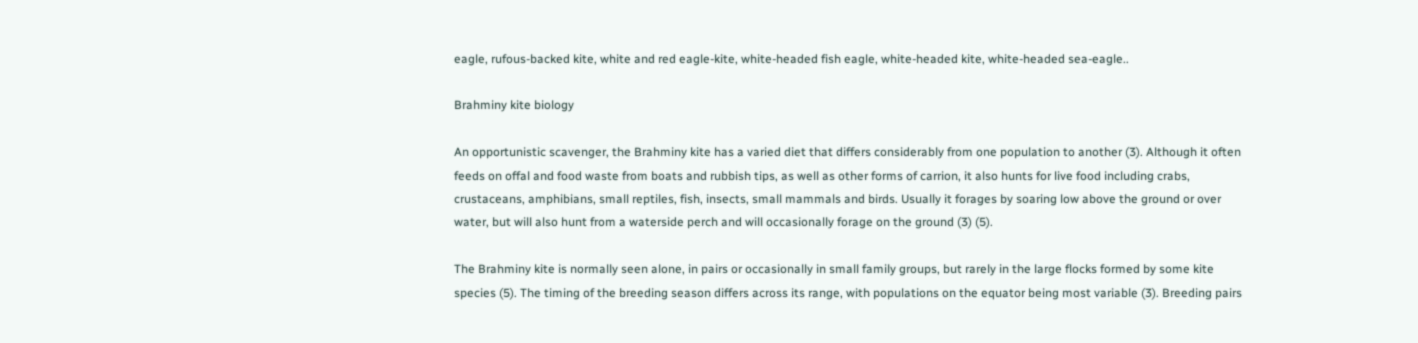eagle, rufous-backed kite, white and red eagle-kite, white-headed fish eagle, white-headed kite, white-headed sea-eagle..

Brahminy kite biology

An opportunistic scavenger, the Brahminy kite has a varied diet that differs considerably from one population to another (3). Although it often feeds on offal and food waste from boats and rubbish tips, as well as other forms of carrion, it also hunts for live food including crabs, crustaceans, amphibians, small reptiles, fish, insects, small mammals and birds. Usually it forages by soaring low above the ground or over water, but will also hunt from a waterside perch and will occasionally forage on the ground (3) (5).

The Brahminy kite is normally seen alone, in pairs or occasionally in small family groups, but rarely in the large flocks formed by some kite species (5). The timing of the breeding season differs across its range, with populations on the equator being most variable (3). Breeding pairs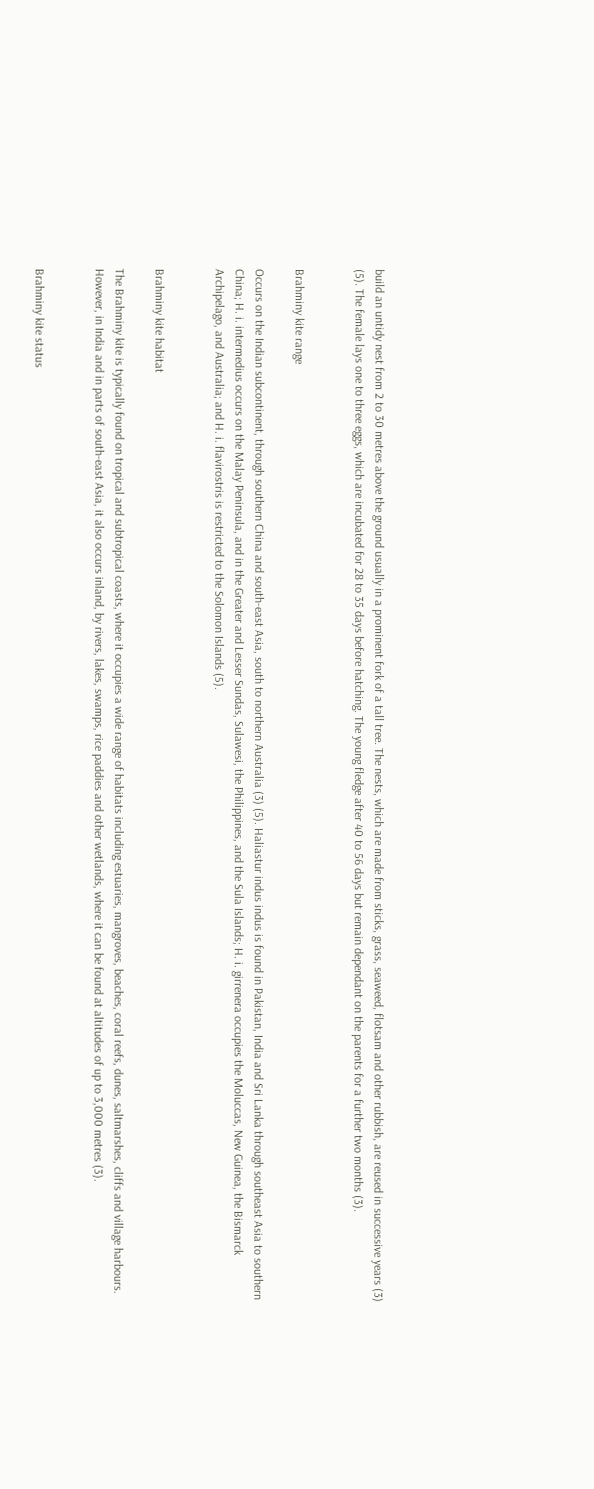build an untidy nest from 2 to 30 metres above the ground usually in a prominent fork of a tall tree. The nests, which are made from sticks, grass, seaweed, flotsam and other rubbish, are reused in successive years (3) (5). The female lays one to three eggs, which are incubated for 28 to 35 days before hatching. The young fledge after 40 to 56 days but remain dependant on the parents for a further two months (3).


Brahminy kite range

Occurs on the Indian subcontinent, through southern China and south-east Asia, south to northern Australia (3) (5). Haliastur indus indus is found in Pakistan, India and Sri Lanka through southeast Asia to southern China; H. i. intermedius occurs on the Malay Peninsula, and in the Greater and Lesser Sundas, Sulawesi, the Philippines, and the Sula Islands; H. i. girrenera occupies the Moluccas, New Guinea, the Bismarck Archipelago, and Australia; and H. i. flavirostris is restricted to the Solomon Islands (5).


Brahminy kite habitat

The Brahminy kite is typically found on tropical and subtropical coasts, where it occupies a wide range of habitats including estuaries, mangroves, beaches, coral reefs, dunes, saltmarshes, cliffs and village harbours. However, in India and in parts of south-east Asia, it also occurs inland, by rivers, lakes, swamps, rice paddies and other wetlands, where it can be found at altitudes of up to 3,000 metres (3).


Brahminy kite status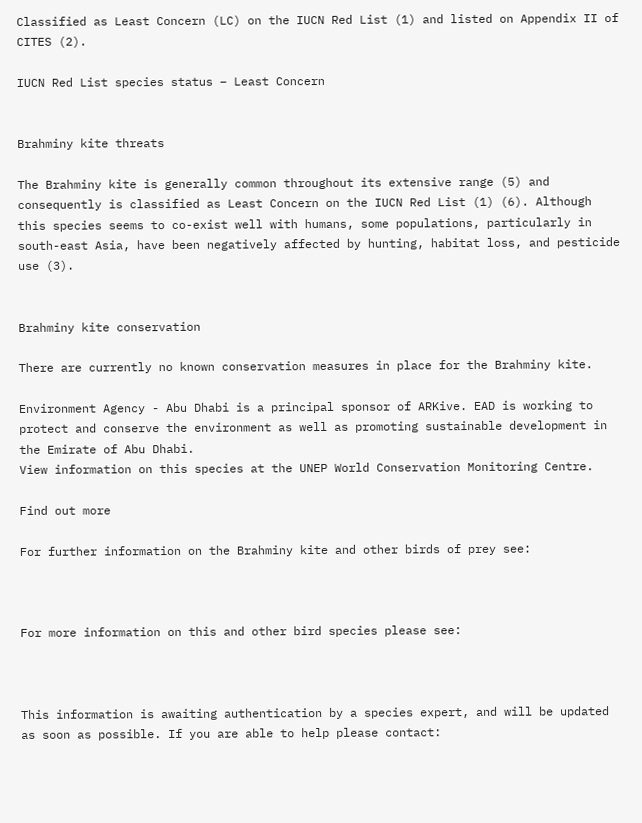Classified as Least Concern (LC) on the IUCN Red List (1) and listed on Appendix II of CITES (2).

IUCN Red List species status – Least Concern


Brahminy kite threats

The Brahminy kite is generally common throughout its extensive range (5) and consequently is classified as Least Concern on the IUCN Red List (1) (6). Although this species seems to co-exist well with humans, some populations, particularly in south-east Asia, have been negatively affected by hunting, habitat loss, and pesticide use (3).


Brahminy kite conservation

There are currently no known conservation measures in place for the Brahminy kite.

Environment Agency - Abu Dhabi is a principal sponsor of ARKive. EAD is working to protect and conserve the environment as well as promoting sustainable development in the Emirate of Abu Dhabi.
View information on this species at the UNEP World Conservation Monitoring Centre.

Find out more

For further information on the Brahminy kite and other birds of prey see:



For more information on this and other bird species please see:



This information is awaiting authentication by a species expert, and will be updated as soon as possible. If you are able to help please contact: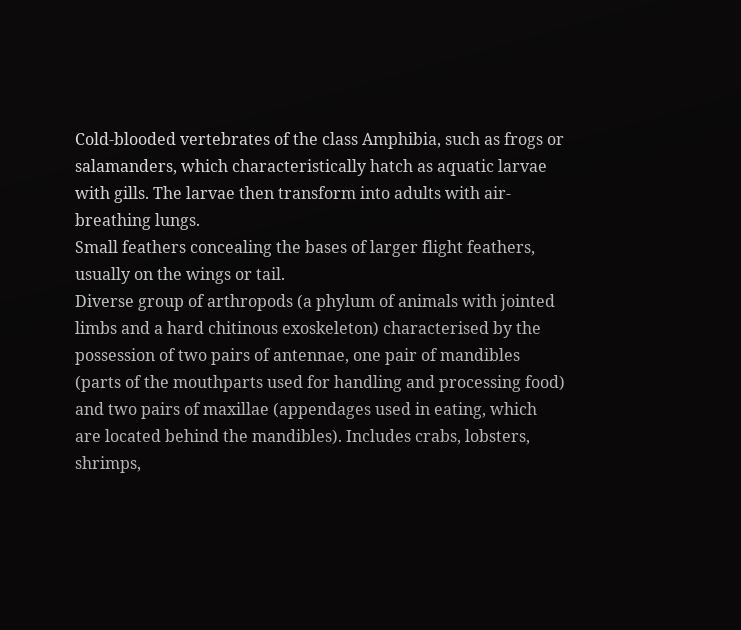Cold-blooded vertebrates of the class Amphibia, such as frogs or salamanders, which characteristically hatch as aquatic larvae with gills. The larvae then transform into adults with air-breathing lungs.
Small feathers concealing the bases of larger flight feathers, usually on the wings or tail.
Diverse group of arthropods (a phylum of animals with jointed limbs and a hard chitinous exoskeleton) characterised by the possession of two pairs of antennae, one pair of mandibles (parts of the mouthparts used for handling and processing food) and two pairs of maxillae (appendages used in eating, which are located behind the mandibles). Includes crabs, lobsters, shrimps,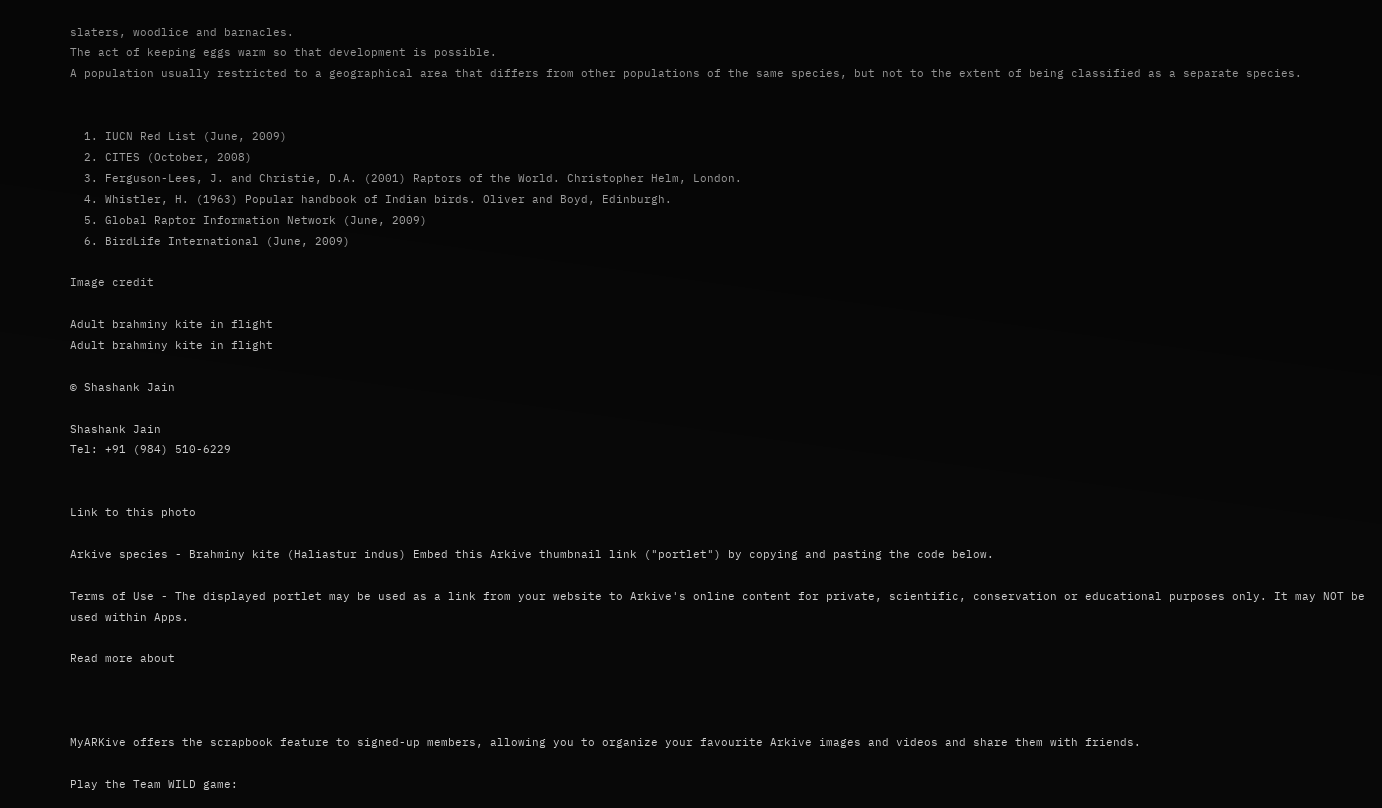slaters, woodlice and barnacles.
The act of keeping eggs warm so that development is possible.
A population usually restricted to a geographical area that differs from other populations of the same species, but not to the extent of being classified as a separate species.


  1. IUCN Red List (June, 2009)
  2. CITES (October, 2008)
  3. Ferguson-Lees, J. and Christie, D.A. (2001) Raptors of the World. Christopher Helm, London.
  4. Whistler, H. (1963) Popular handbook of Indian birds. Oliver and Boyd, Edinburgh.
  5. Global Raptor Information Network (June, 2009)
  6. BirdLife International (June, 2009)

Image credit

Adult brahminy kite in flight
Adult brahminy kite in flight

© Shashank Jain

Shashank Jain
Tel: +91 (984) 510-6229


Link to this photo

Arkive species - Brahminy kite (Haliastur indus) Embed this Arkive thumbnail link ("portlet") by copying and pasting the code below.

Terms of Use - The displayed portlet may be used as a link from your website to Arkive's online content for private, scientific, conservation or educational purposes only. It may NOT be used within Apps.

Read more about



MyARKive offers the scrapbook feature to signed-up members, allowing you to organize your favourite Arkive images and videos and share them with friends.

Play the Team WILD game: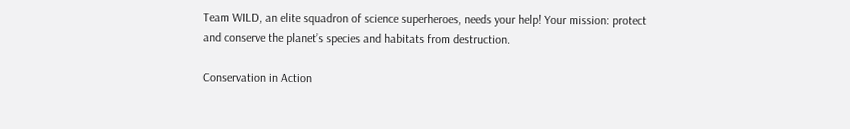Team WILD, an elite squadron of science superheroes, needs your help! Your mission: protect and conserve the planet’s species and habitats from destruction.

Conservation in Action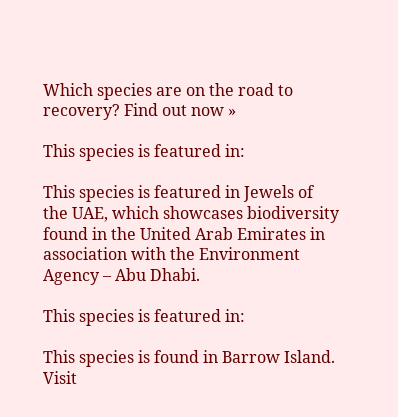Which species are on the road to recovery? Find out now »

This species is featured in:

This species is featured in Jewels of the UAE, which showcases biodiversity found in the United Arab Emirates in association with the Environment Agency – Abu Dhabi.

This species is featured in:

This species is found in Barrow Island. Visit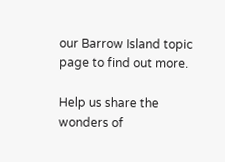our Barrow Island topic page to find out more.

Help us share the wonders of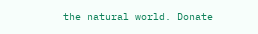the natural world. Donate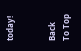today!


Back To Top